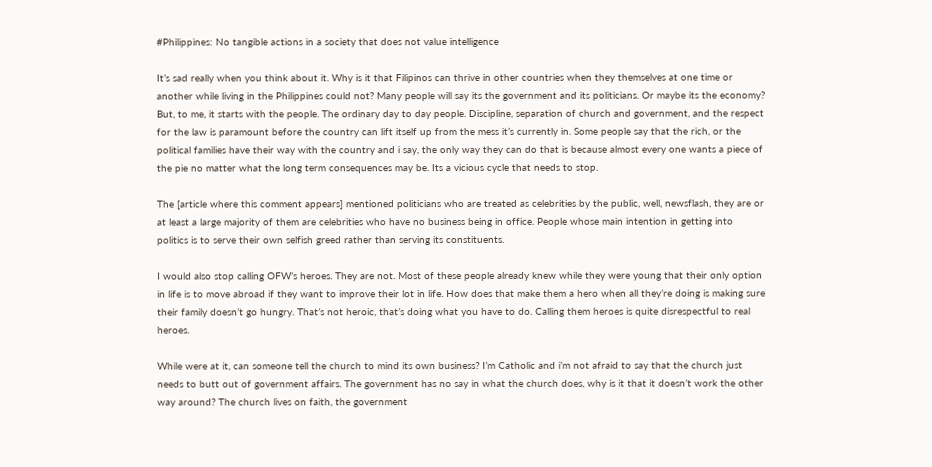#Philippines: No tangible actions in a society that does not value intelligence

It’s sad really when you think about it. Why is it that Filipinos can thrive in other countries when they themselves at one time or another while living in the Philippines could not? Many people will say its the government and its politicians. Or maybe its the economy? But, to me, it starts with the people. The ordinary day to day people. Discipline, separation of church and government, and the respect for the law is paramount before the country can lift itself up from the mess it’s currently in. Some people say that the rich, or the political families have their way with the country and i say, the only way they can do that is because almost every one wants a piece of the pie no matter what the long term consequences may be. Its a vicious cycle that needs to stop.

The [article where this comment appears] mentioned politicians who are treated as celebrities by the public, well, newsflash, they are or at least a large majority of them are celebrities who have no business being in office. People whose main intention in getting into politics is to serve their own selfish greed rather than serving its constituents.

I would also stop calling OFW’s heroes. They are not. Most of these people already knew while they were young that their only option in life is to move abroad if they want to improve their lot in life. How does that make them a hero when all they’re doing is making sure their family doesn’t go hungry. That’s not heroic, that’s doing what you have to do. Calling them heroes is quite disrespectful to real heroes.

While were at it, can someone tell the church to mind its own business? I’m Catholic and i’m not afraid to say that the church just needs to butt out of government affairs. The government has no say in what the church does, why is it that it doesn’t work the other way around? The church lives on faith, the government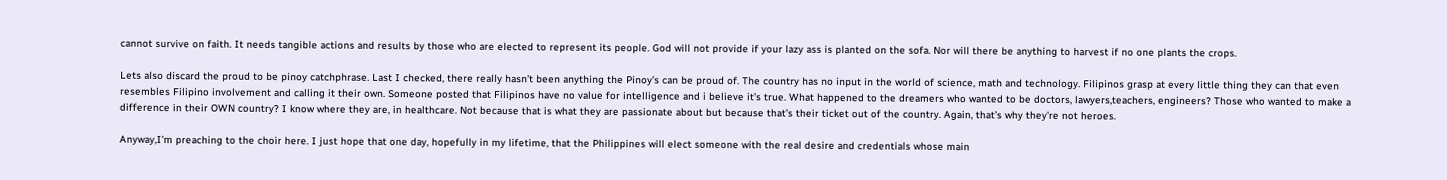cannot survive on faith. It needs tangible actions and results by those who are elected to represent its people. God will not provide if your lazy ass is planted on the sofa. Nor will there be anything to harvest if no one plants the crops.

Lets also discard the proud to be pinoy catchphrase. Last I checked, there really hasn’t been anything the Pinoy’s can be proud of. The country has no input in the world of science, math and technology. Filipinos grasp at every little thing they can that even resembles Filipino involvement and calling it their own. Someone posted that Filipinos have no value for intelligence and i believe it’s true. What happened to the dreamers who wanted to be doctors, lawyers,teachers, engineers? Those who wanted to make a difference in their OWN country? I know where they are, in healthcare. Not because that is what they are passionate about but because that’s their ticket out of the country. Again, that’s why they’re not heroes.

Anyway,I’m preaching to the choir here. I just hope that one day, hopefully in my lifetime, that the Philippines will elect someone with the real desire and credentials whose main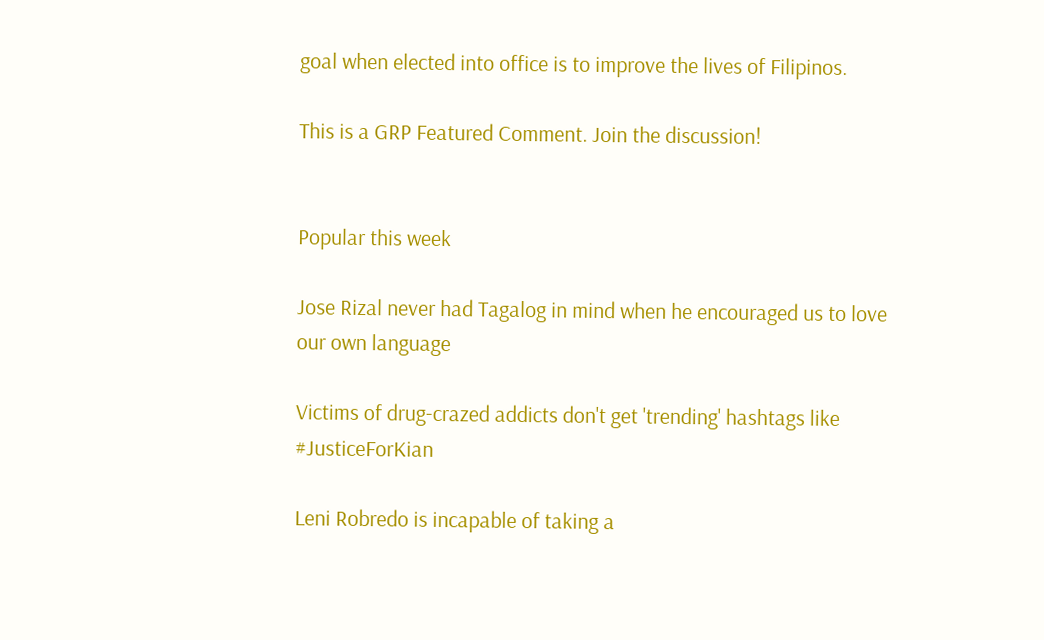goal when elected into office is to improve the lives of Filipinos.

This is a GRP Featured Comment. Join the discussion!


Popular this week

Jose Rizal never had Tagalog in mind when he encouraged us to love our own language

Victims of drug-crazed addicts don't get 'trending' hashtags like #JusticeForKian

Leni Robredo is incapable of taking a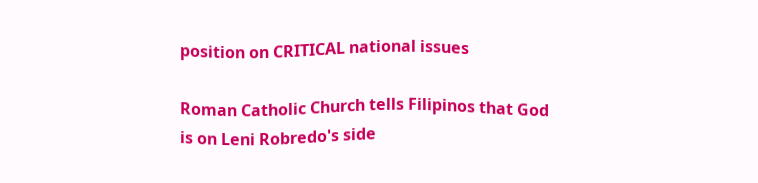position on CRITICAL national issues

Roman Catholic Church tells Filipinos that God is on Leni Robredo's side